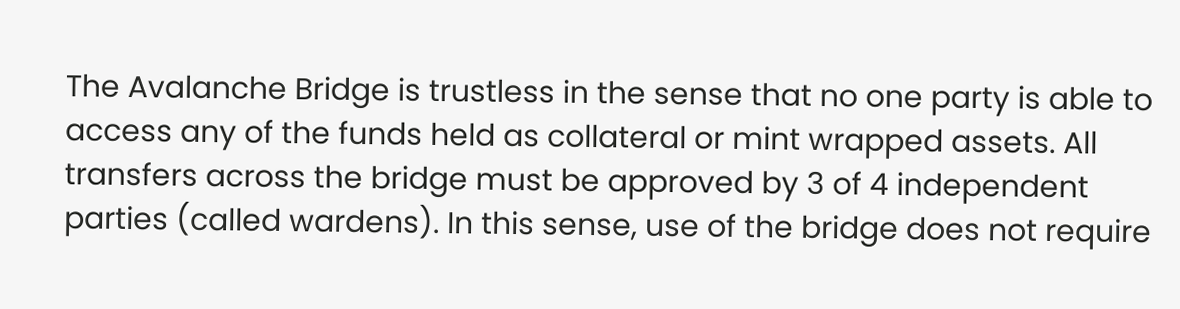The Avalanche Bridge is trustless in the sense that no one party is able to access any of the funds held as collateral or mint wrapped assets. All transfers across the bridge must be approved by 3 of 4 independent parties (called wardens). In this sense, use of the bridge does not require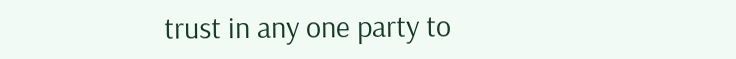trust in any one party to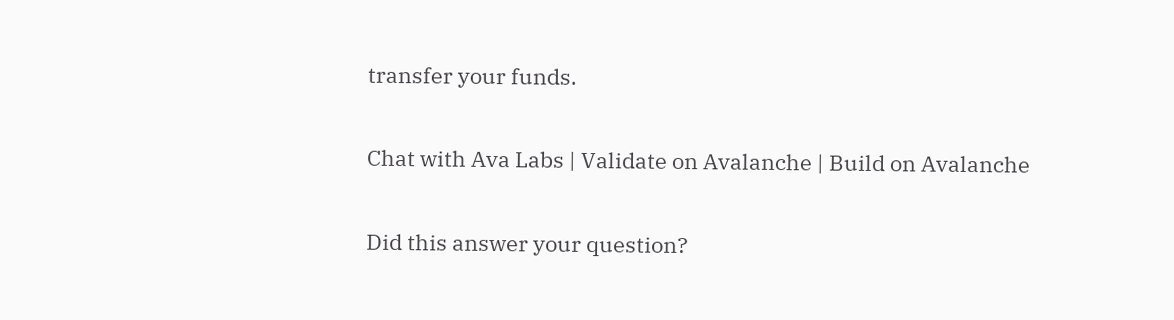transfer your funds.

Chat with Ava Labs | Validate on Avalanche | Build on Avalanche

Did this answer your question?